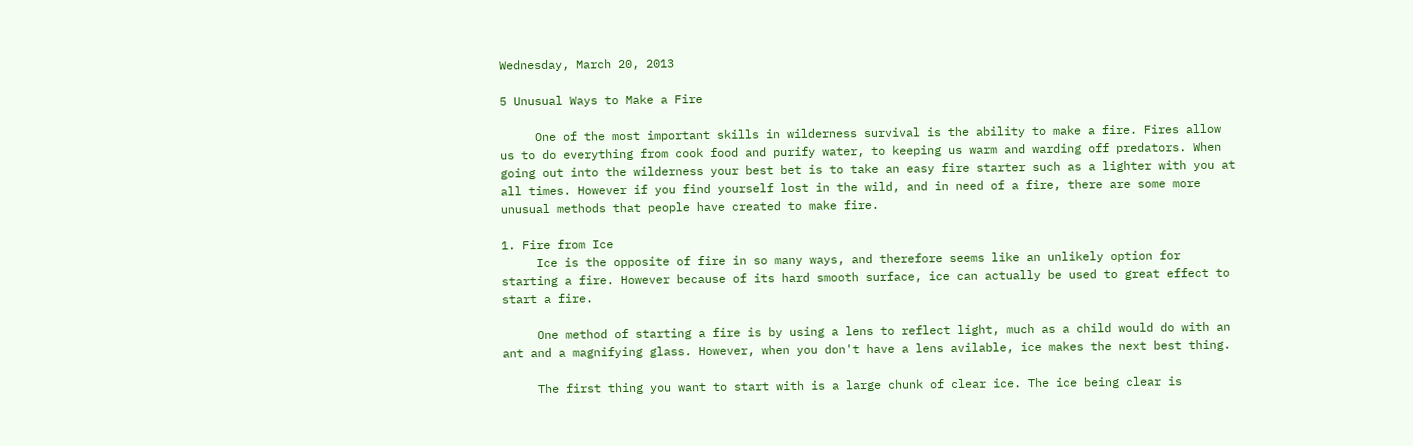Wednesday, March 20, 2013

5 Unusual Ways to Make a Fire

     One of the most important skills in wilderness survival is the ability to make a fire. Fires allow us to do everything from cook food and purify water, to keeping us warm and warding off predators. When going out into the wilderness your best bet is to take an easy fire starter such as a lighter with you at all times. However if you find yourself lost in the wild, and in need of a fire, there are some more unusual methods that people have created to make fire.

1. Fire from Ice
     Ice is the opposite of fire in so many ways, and therefore seems like an unlikely option for starting a fire. However because of its hard smooth surface, ice can actually be used to great effect to start a fire.

     One method of starting a fire is by using a lens to reflect light, much as a child would do with an ant and a magnifying glass. However, when you don't have a lens avilable, ice makes the next best thing.

     The first thing you want to start with is a large chunk of clear ice. The ice being clear is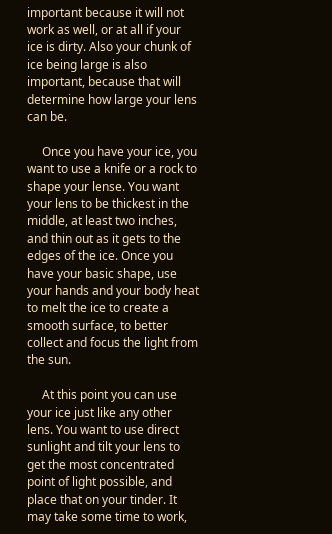important because it will not work as well, or at all if your ice is dirty. Also your chunk of ice being large is also important, because that will determine how large your lens can be.

     Once you have your ice, you want to use a knife or a rock to shape your lense. You want your lens to be thickest in the middle, at least two inches, and thin out as it gets to the edges of the ice. Once you have your basic shape, use your hands and your body heat to melt the ice to create a smooth surface, to better collect and focus the light from the sun.

     At this point you can use your ice just like any other lens. You want to use direct sunlight and tilt your lens to get the most concentrated point of light possible, and place that on your tinder. It may take some time to work,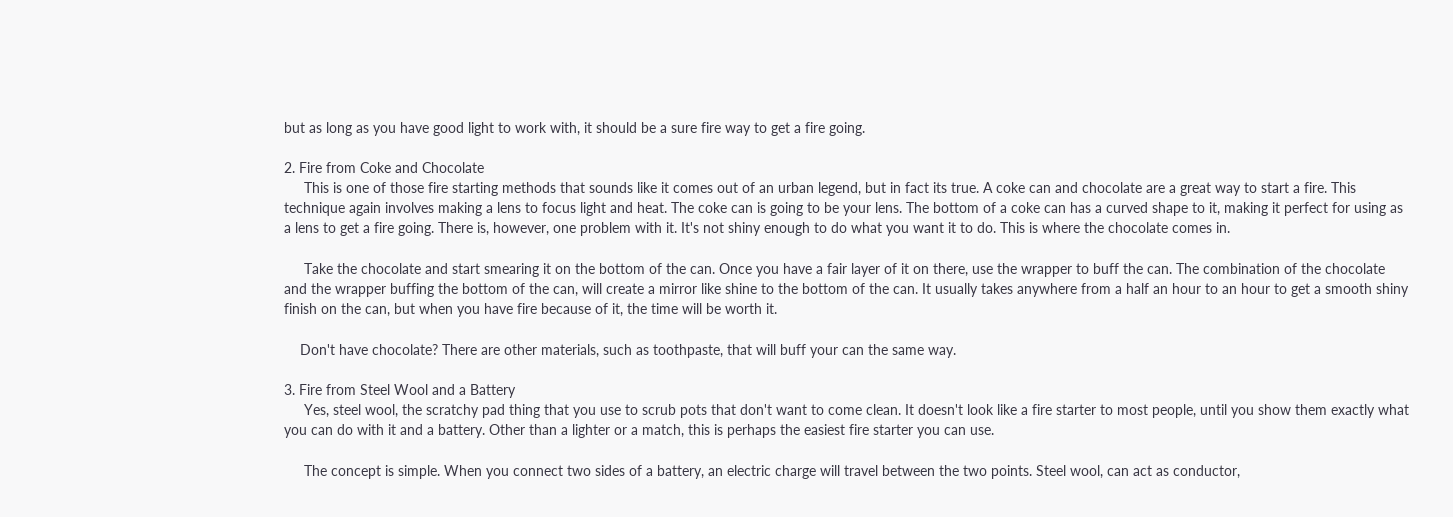but as long as you have good light to work with, it should be a sure fire way to get a fire going.

2. Fire from Coke and Chocolate
     This is one of those fire starting methods that sounds like it comes out of an urban legend, but in fact its true. A coke can and chocolate are a great way to start a fire. This technique again involves making a lens to focus light and heat. The coke can is going to be your lens. The bottom of a coke can has a curved shape to it, making it perfect for using as a lens to get a fire going. There is, however, one problem with it. It's not shiny enough to do what you want it to do. This is where the chocolate comes in.

     Take the chocolate and start smearing it on the bottom of the can. Once you have a fair layer of it on there, use the wrapper to buff the can. The combination of the chocolate and the wrapper buffing the bottom of the can, will create a mirror like shine to the bottom of the can. It usually takes anywhere from a half an hour to an hour to get a smooth shiny finish on the can, but when you have fire because of it, the time will be worth it.

    Don't have chocolate? There are other materials, such as toothpaste, that will buff your can the same way.

3. Fire from Steel Wool and a Battery
     Yes, steel wool, the scratchy pad thing that you use to scrub pots that don't want to come clean. It doesn't look like a fire starter to most people, until you show them exactly what you can do with it and a battery. Other than a lighter or a match, this is perhaps the easiest fire starter you can use.

     The concept is simple. When you connect two sides of a battery, an electric charge will travel between the two points. Steel wool, can act as conductor,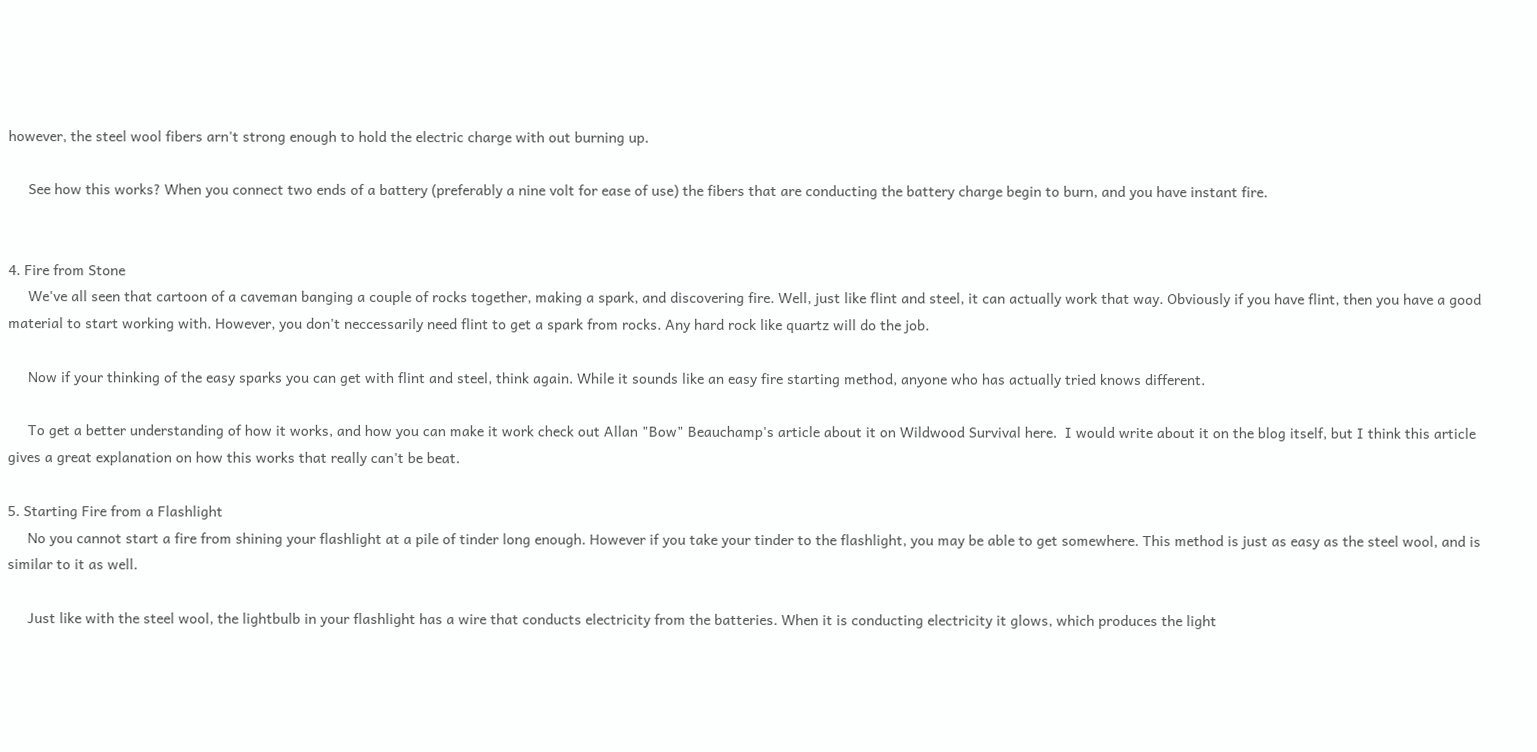however, the steel wool fibers arn't strong enough to hold the electric charge with out burning up.

     See how this works? When you connect two ends of a battery (preferably a nine volt for ease of use) the fibers that are conducting the battery charge begin to burn, and you have instant fire.


4. Fire from Stone
     We've all seen that cartoon of a caveman banging a couple of rocks together, making a spark, and discovering fire. Well, just like flint and steel, it can actually work that way. Obviously if you have flint, then you have a good material to start working with. However, you don't neccessarily need flint to get a spark from rocks. Any hard rock like quartz will do the job.

     Now if your thinking of the easy sparks you can get with flint and steel, think again. While it sounds like an easy fire starting method, anyone who has actually tried knows different.

     To get a better understanding of how it works, and how you can make it work check out Allan "Bow" Beauchamp's article about it on Wildwood Survival here.  I would write about it on the blog itself, but I think this article gives a great explanation on how this works that really can't be beat.

5. Starting Fire from a Flashlight
     No you cannot start a fire from shining your flashlight at a pile of tinder long enough. However if you take your tinder to the flashlight, you may be able to get somewhere. This method is just as easy as the steel wool, and is similar to it as well.

     Just like with the steel wool, the lightbulb in your flashlight has a wire that conducts electricity from the batteries. When it is conducting electricity it glows, which produces the light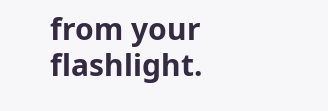from your flashlight.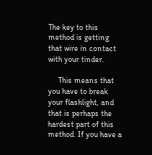The key to this method is getting that wire in contact with your tinder.

     This means that you have to break your flashlight, and that is perhaps the hardest part of this method. If you have a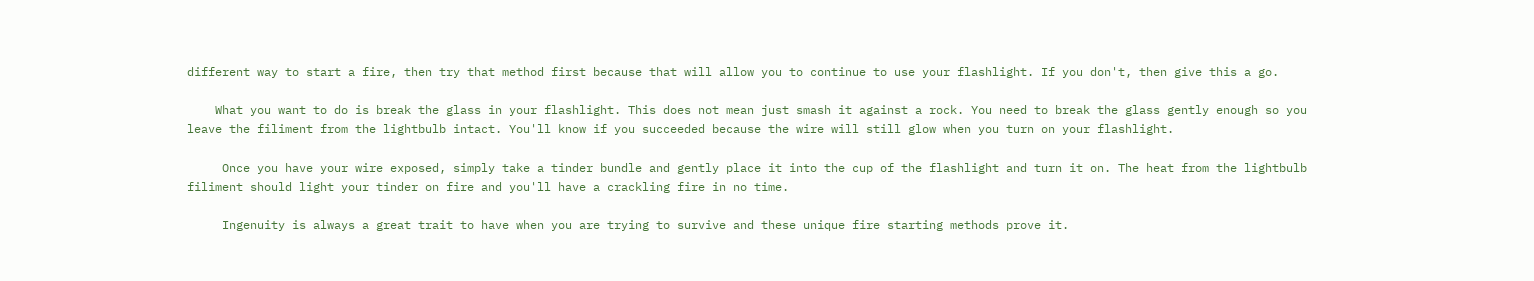different way to start a fire, then try that method first because that will allow you to continue to use your flashlight. If you don't, then give this a go.

    What you want to do is break the glass in your flashlight. This does not mean just smash it against a rock. You need to break the glass gently enough so you leave the filiment from the lightbulb intact. You'll know if you succeeded because the wire will still glow when you turn on your flashlight.

     Once you have your wire exposed, simply take a tinder bundle and gently place it into the cup of the flashlight and turn it on. The heat from the lightbulb filiment should light your tinder on fire and you'll have a crackling fire in no time.

     Ingenuity is always a great trait to have when you are trying to survive and these unique fire starting methods prove it.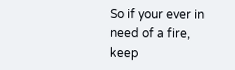So if your ever in need of a fire, keep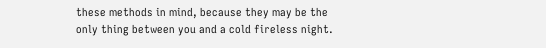these methods in mind, because they may be the only thing between you and a cold fireless night.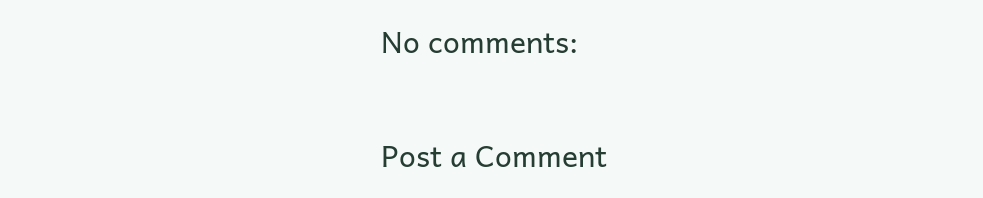No comments:

Post a Comment